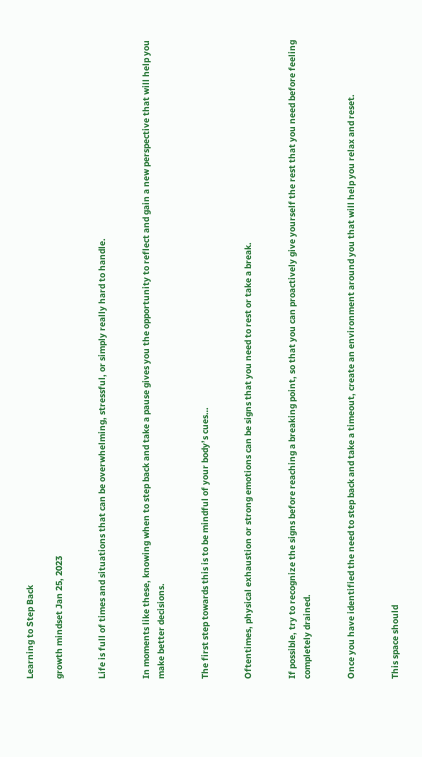Learning to Step Back

growth mindset Jan 25, 2023


Life is full of times and situations that can be overwhelming, stressful, or simply really hard to handle.


In moments like these, knowing when to step back and take a pause gives you the opportunity to reflect and gain a new perspective that will help you make better decisions.


The first step towards this is to be mindful of your body’s cues…


Oftentimes, physical exhaustion or strong emotions can be signs that you need to rest or take a break.


If possible, try to recognize the signs before reaching a breaking point, so that you can proactively give yourself the rest that you need before feeling completely drained.


Once you have identified the need to step back and take a timeout, create an environment around you that will help you relax and reset.


This space should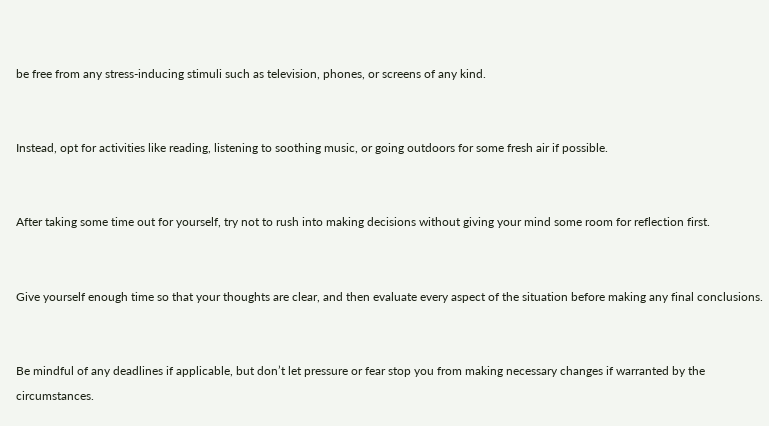be free from any stress-inducing stimuli such as television, phones, or screens of any kind.


Instead, opt for activities like reading, listening to soothing music, or going outdoors for some fresh air if possible.


After taking some time out for yourself, try not to rush into making decisions without giving your mind some room for reflection first.


Give yourself enough time so that your thoughts are clear, and then evaluate every aspect of the situation before making any final conclusions.


Be mindful of any deadlines if applicable, but don’t let pressure or fear stop you from making necessary changes if warranted by the circumstances.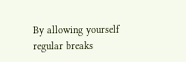By allowing yourself regular breaks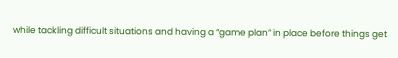while tackling difficult situations and having a “game plan” in place before things get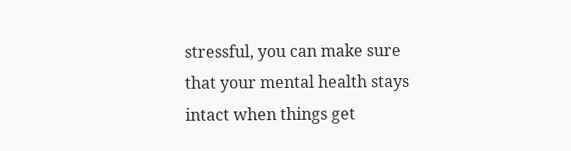stressful, you can make sure that your mental health stays intact when things get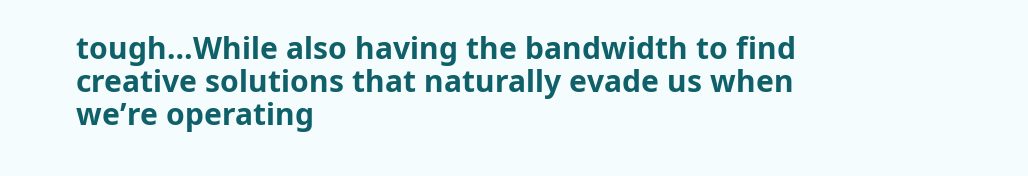tough…While also having the bandwidth to find creative solutions that naturally evade us when we’re operating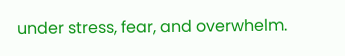under stress, fear, and overwhelm.